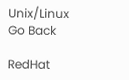Unix/Linux Go Back

RedHat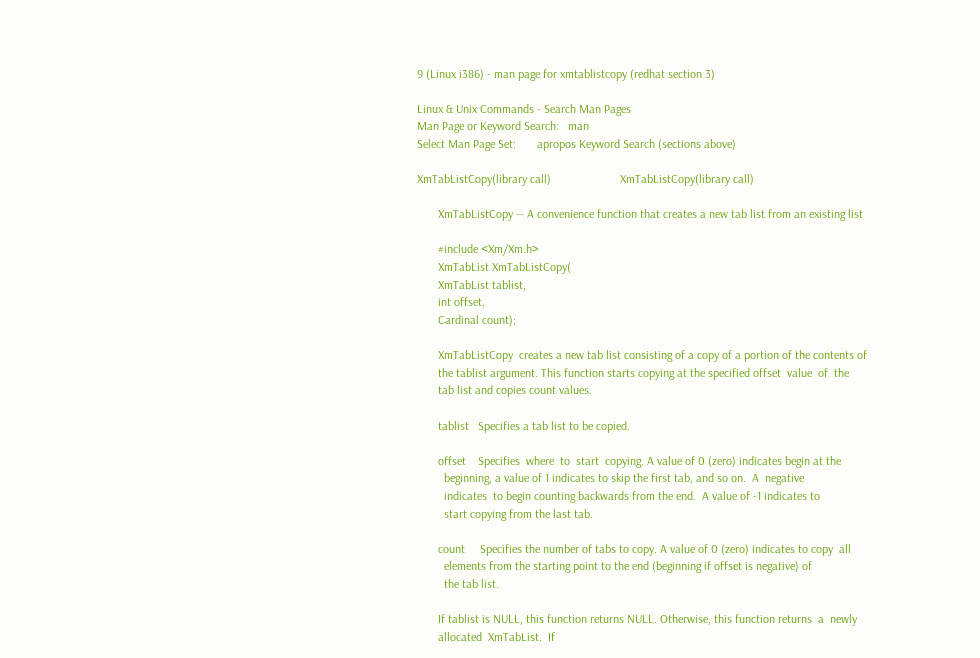9 (Linux i386) - man page for xmtablistcopy (redhat section 3)

Linux & Unix Commands - Search Man Pages
Man Page or Keyword Search:   man
Select Man Page Set:       apropos Keyword Search (sections above)

XmTabListCopy(library call)                       XmTabListCopy(library call)

       XmTabListCopy -- A convenience function that creates a new tab list from an existing list

       #include <Xm/Xm.h>
       XmTabList XmTabListCopy(
       XmTabList tablist,
       int offset,
       Cardinal count);

       XmTabListCopy  creates a new tab list consisting of a copy of a portion of the contents of
       the tablist argument. This function starts copying at the specified offset  value  of  the
       tab list and copies count values.

       tablist   Specifies a tab list to be copied.

       offset    Specifies  where  to  start  copying. A value of 0 (zero) indicates begin at the
         beginning, a value of 1 indicates to skip the first tab, and so on.  A  negative
         indicates  to begin counting backwards from the end.  A value of -1 indicates to
         start copying from the last tab.

       count     Specifies the number of tabs to copy. A value of 0 (zero) indicates to copy  all
         elements from the starting point to the end (beginning if offset is negative) of
         the tab list.

       If tablist is NULL, this function returns NULL. Otherwise, this function returns  a  newly
       allocated  XmTabList.  If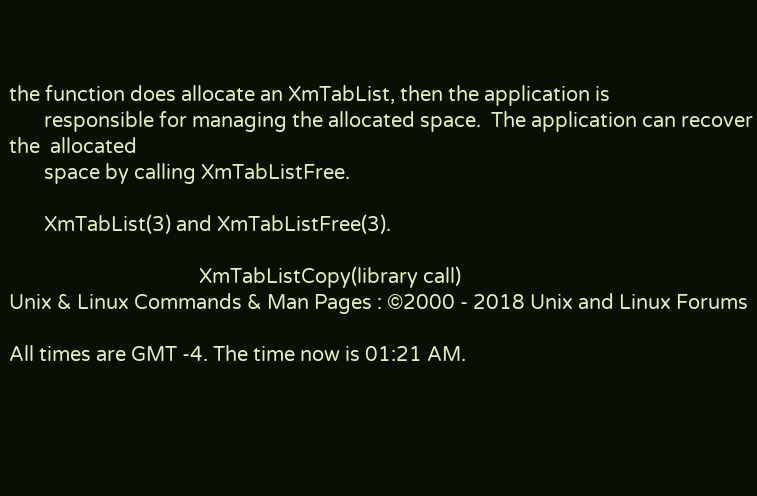the function does allocate an XmTabList, then the application is
       responsible for managing the allocated space.  The application can recover  the  allocated
       space by calling XmTabListFree.

       XmTabList(3) and XmTabListFree(3).

                                      XmTabListCopy(library call)
Unix & Linux Commands & Man Pages : ©2000 - 2018 Unix and Linux Forums

All times are GMT -4. The time now is 01:21 AM.